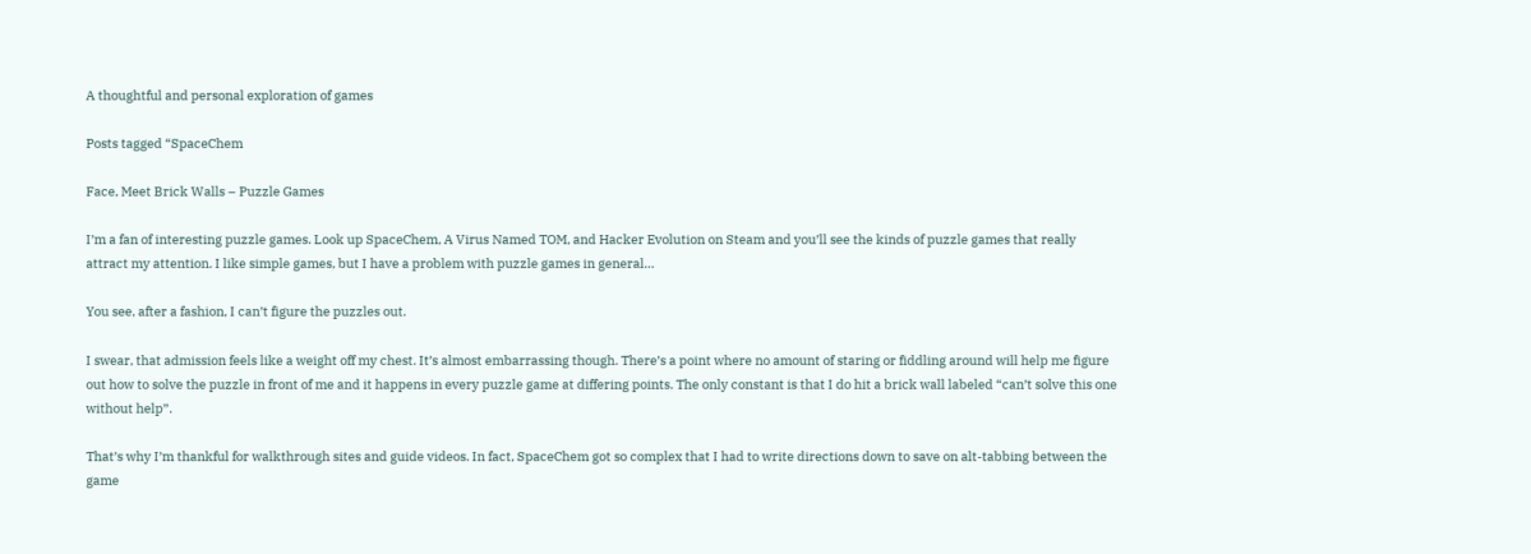A thoughtful and personal exploration of games

Posts tagged “SpaceChem

Face, Meet Brick Walls – Puzzle Games

I’m a fan of interesting puzzle games. Look up SpaceChem, A Virus Named TOM, and Hacker Evolution on Steam and you’ll see the kinds of puzzle games that really attract my attention. I like simple games, but I have a problem with puzzle games in general…

You see, after a fashion, I can’t figure the puzzles out.

I swear, that admission feels like a weight off my chest. It’s almost embarrassing though. There’s a point where no amount of staring or fiddling around will help me figure out how to solve the puzzle in front of me and it happens in every puzzle game at differing points. The only constant is that I do hit a brick wall labeled “can’t solve this one without help”.

That’s why I’m thankful for walkthrough sites and guide videos. In fact, SpaceChem got so complex that I had to write directions down to save on alt-tabbing between the game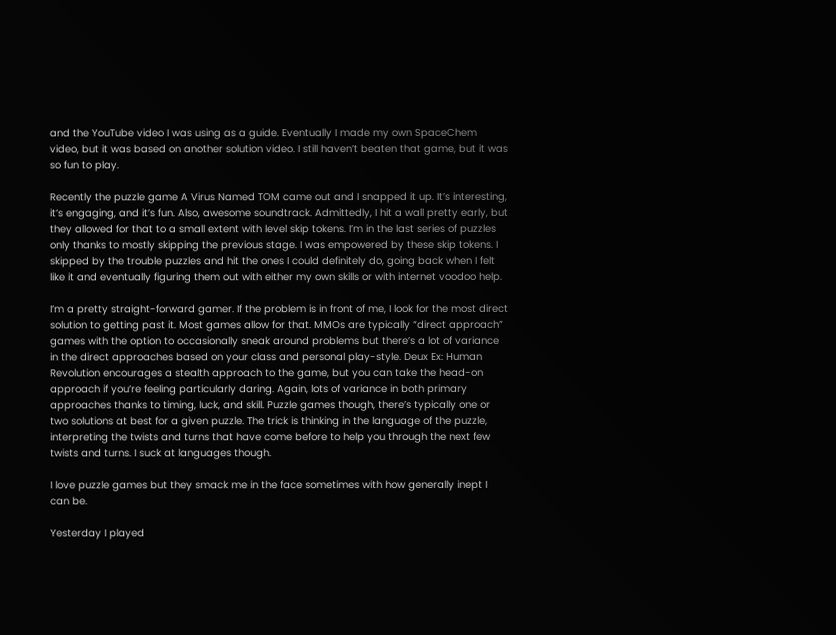and the YouTube video I was using as a guide. Eventually I made my own SpaceChem video, but it was based on another solution video. I still haven’t beaten that game, but it was so fun to play.

Recently the puzzle game A Virus Named TOM came out and I snapped it up. It’s interesting, it’s engaging, and it’s fun. Also, awesome soundtrack. Admittedly, I hit a wall pretty early, but they allowed for that to a small extent with level skip tokens. I’m in the last series of puzzles only thanks to mostly skipping the previous stage. I was empowered by these skip tokens. I skipped by the trouble puzzles and hit the ones I could definitely do, going back when I felt like it and eventually figuring them out with either my own skills or with internet voodoo help.

I’m a pretty straight-forward gamer. If the problem is in front of me, I look for the most direct solution to getting past it. Most games allow for that. MMOs are typically “direct approach” games with the option to occasionally sneak around problems but there’s a lot of variance in the direct approaches based on your class and personal play-style. Deux Ex: Human Revolution encourages a stealth approach to the game, but you can take the head-on approach if you’re feeling particularly daring. Again, lots of variance in both primary approaches thanks to timing, luck, and skill. Puzzle games though, there’s typically one or two solutions at best for a given puzzle. The trick is thinking in the language of the puzzle, interpreting the twists and turns that have come before to help you through the next few twists and turns. I suck at languages though.

I love puzzle games but they smack me in the face sometimes with how generally inept I can be.

Yesterday I played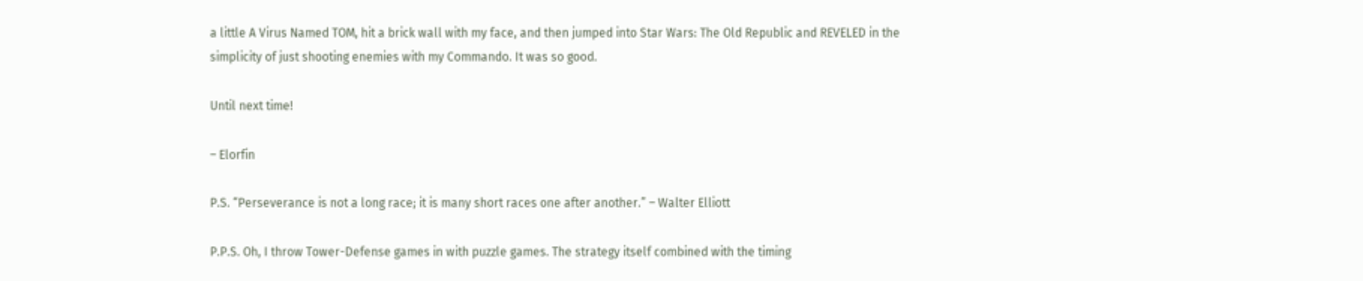a little A Virus Named TOM, hit a brick wall with my face, and then jumped into Star Wars: The Old Republic and REVELED in the simplicity of just shooting enemies with my Commando. It was so good.

Until next time!

– Elorfin

P.S. “Perseverance is not a long race; it is many short races one after another.” – Walter Elliott

P.P.S. Oh, I throw Tower-Defense games in with puzzle games. The strategy itself combined with the timing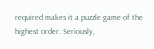required makes it a puzzle game of the highest order. Seriously,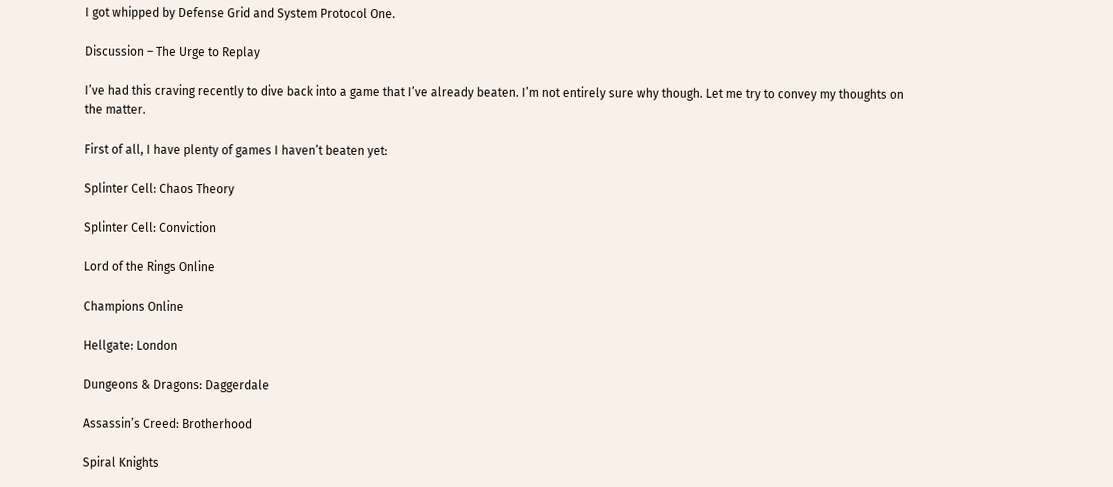I got whipped by Defense Grid and System Protocol One.

Discussion – The Urge to Replay

I’ve had this craving recently to dive back into a game that I’ve already beaten. I’m not entirely sure why though. Let me try to convey my thoughts on the matter.

First of all, I have plenty of games I haven’t beaten yet:

Splinter Cell: Chaos Theory

Splinter Cell: Conviction

Lord of the Rings Online

Champions Online

Hellgate: London

Dungeons & Dragons: Daggerdale

Assassin’s Creed: Brotherhood

Spiral Knights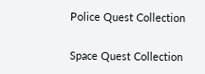Police Quest Collection

Space Quest Collection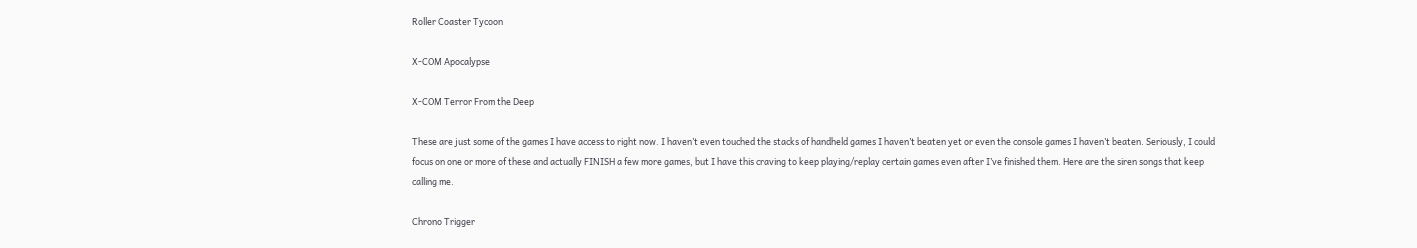Roller Coaster Tycoon

X-COM Apocalypse

X-COM Terror From the Deep

These are just some of the games I have access to right now. I haven’t even touched the stacks of handheld games I haven’t beaten yet or even the console games I haven’t beaten. Seriously, I could focus on one or more of these and actually FINISH a few more games, but I have this craving to keep playing/replay certain games even after I’ve finished them. Here are the siren songs that keep calling me.

Chrono Trigger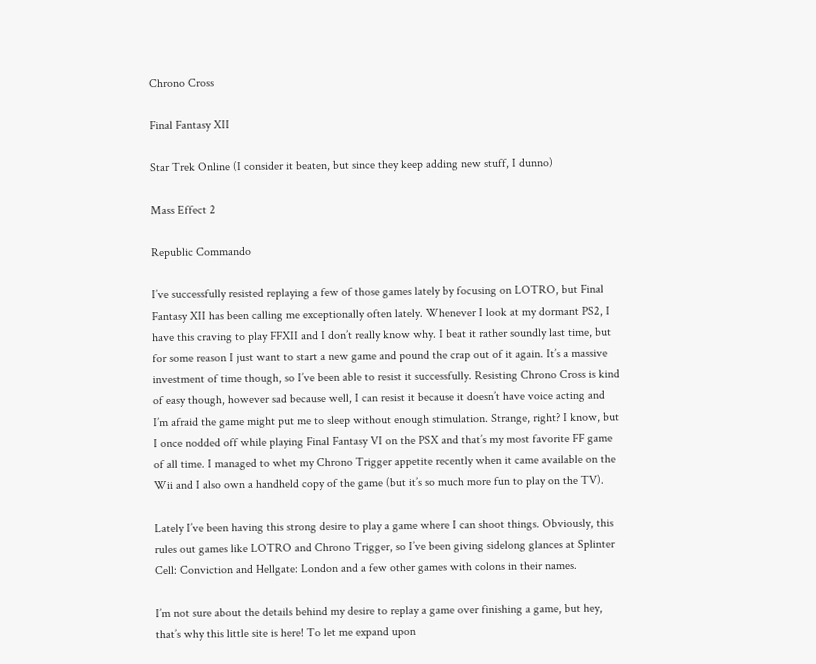Chrono Cross

Final Fantasy XII

Star Trek Online (I consider it beaten, but since they keep adding new stuff, I dunno)

Mass Effect 2

Republic Commando

I’ve successfully resisted replaying a few of those games lately by focusing on LOTRO, but Final Fantasy XII has been calling me exceptionally often lately. Whenever I look at my dormant PS2, I have this craving to play FFXII and I don’t really know why. I beat it rather soundly last time, but for some reason I just want to start a new game and pound the crap out of it again. It’s a massive investment of time though, so I’ve been able to resist it successfully. Resisting Chrono Cross is kind of easy though, however sad because well, I can resist it because it doesn’t have voice acting and I’m afraid the game might put me to sleep without enough stimulation. Strange, right? I know, but I once nodded off while playing Final Fantasy VI on the PSX and that’s my most favorite FF game of all time. I managed to whet my Chrono Trigger appetite recently when it came available on the Wii and I also own a handheld copy of the game (but it’s so much more fun to play on the TV).

Lately I’ve been having this strong desire to play a game where I can shoot things. Obviously, this rules out games like LOTRO and Chrono Trigger, so I’ve been giving sidelong glances at Splinter Cell: Conviction and Hellgate: London and a few other games with colons in their names.

I’m not sure about the details behind my desire to replay a game over finishing a game, but hey, that’s why this little site is here! To let me expand upon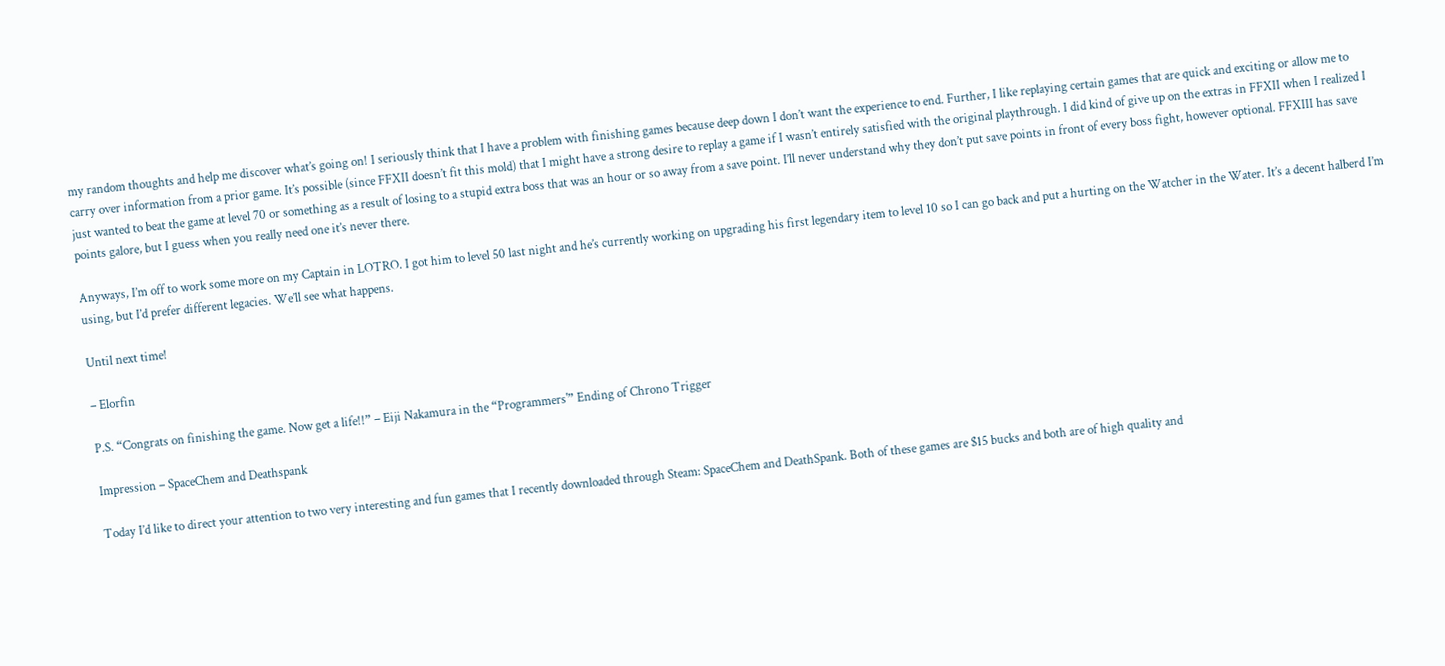my random thoughts and help me discover what’s going on! I seriously think that I have a problem with finishing games because deep down I don’t want the experience to end. Further, I like replaying certain games that are quick and exciting or allow me to carry over information from a prior game. It’s possible (since FFXII doesn’t fit this mold) that I might have a strong desire to replay a game if I wasn’t entirely satisfied with the original playthrough. I did kind of give up on the extras in FFXII when I realized I just wanted to beat the game at level 70 or something as a result of losing to a stupid extra boss that was an hour or so away from a save point. I’ll never understand why they don’t put save points in front of every boss fight, however optional. FFXIII has save points galore, but I guess when you really need one it’s never there.

Anyways, I’m off to work some more on my Captain in LOTRO. I got him to level 50 last night and he’s currently working on upgrading his first legendary item to level 10 so I can go back and put a hurting on the Watcher in the Water. It’s a decent halberd I’m using, but I’d prefer different legacies. We’ll see what happens.

Until next time!

– Elorfin

P.S. “Congrats on finishing the game. Now get a life!!” – Eiji Nakamura in the “Programmers'” Ending of Chrono Trigger

Impression – SpaceChem and Deathspank

Today I’d like to direct your attention to two very interesting and fun games that I recently downloaded through Steam: SpaceChem and DeathSpank. Both of these games are $15 bucks and both are of high quality and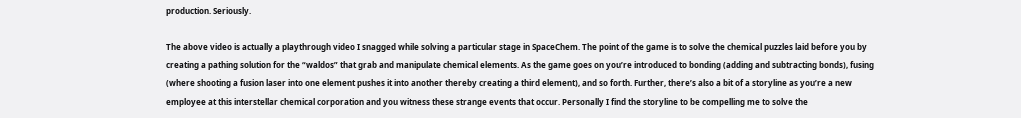production. Seriously.

The above video is actually a playthrough video I snagged while solving a particular stage in SpaceChem. The point of the game is to solve the chemical puzzles laid before you by creating a pathing solution for the “waldos” that grab and manipulate chemical elements. As the game goes on you’re introduced to bonding (adding and subtracting bonds), fusing (where shooting a fusion laser into one element pushes it into another thereby creating a third element), and so forth. Further, there’s also a bit of a storyline as you’re a new employee at this interstellar chemical corporation and you witness these strange events that occur. Personally I find the storyline to be compelling me to solve the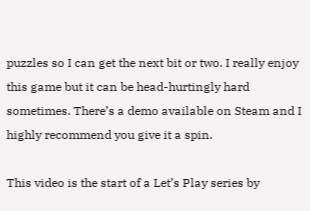puzzles so I can get the next bit or two. I really enjoy this game but it can be head-hurtingly hard sometimes. There’s a demo available on Steam and I highly recommend you give it a spin.

This video is the start of a Let’s Play series by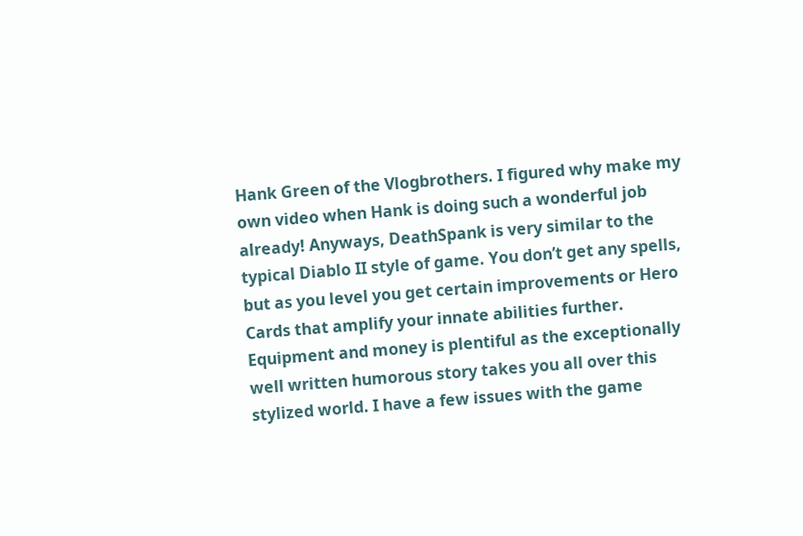Hank Green of the Vlogbrothers. I figured why make my own video when Hank is doing such a wonderful job already! Anyways, DeathSpank is very similar to the typical Diablo II style of game. You don’t get any spells, but as you level you get certain improvements or Hero Cards that amplify your innate abilities further. Equipment and money is plentiful as the exceptionally well written humorous story takes you all over this stylized world. I have a few issues with the game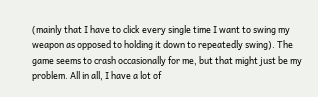(mainly that I have to click every single time I want to swing my weapon as opposed to holding it down to repeatedly swing). The game seems to crash occasionally for me, but that might just be my problem. All in all, I have a lot of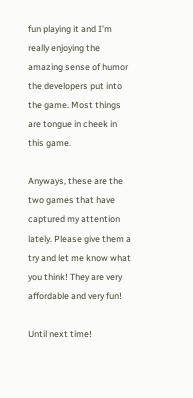fun playing it and I’m really enjoying the amazing sense of humor the developers put into the game. Most things are tongue in cheek in this game.

Anyways, these are the two games that have captured my attention lately. Please give them a try and let me know what you think! They are very affordable and very fun!

Until next time!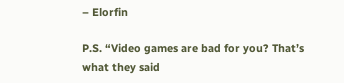– Elorfin

P.S. “Video games are bad for you? That’s what they said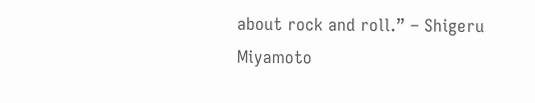about rock and roll.” – Shigeru Miyamoto